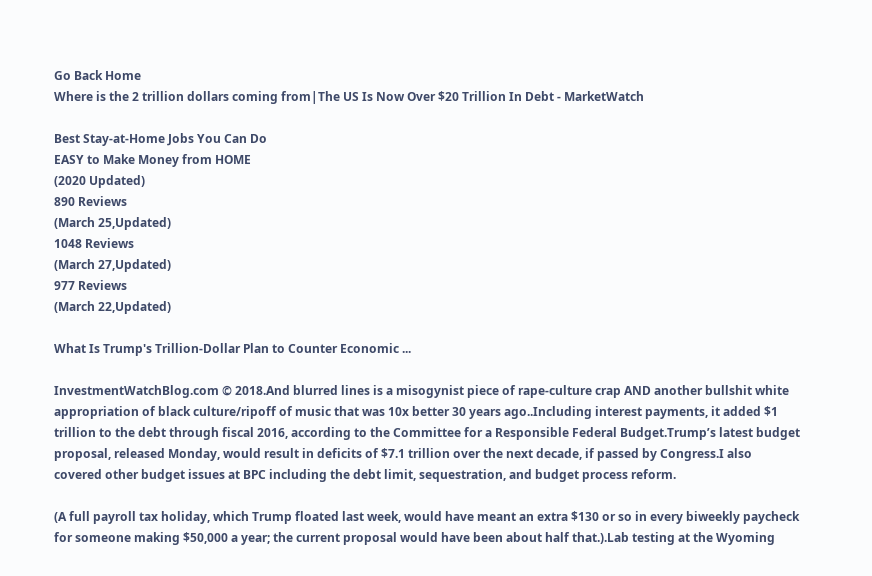Go Back Home
Where is the 2 trillion dollars coming from|The US Is Now Over $20 Trillion In Debt - MarketWatch

Best Stay-at-Home Jobs You Can Do
EASY to Make Money from HOME
(2020 Updated)
890 Reviews
(March 25,Updated)
1048 Reviews
(March 27,Updated)
977 Reviews
(March 22,Updated)

What Is Trump's Trillion-Dollar Plan to Counter Economic ...

InvestmentWatchBlog.com © 2018.And blurred lines is a misogynist piece of rape-culture crap AND another bullshit white appropriation of black culture/ripoff of music that was 10x better 30 years ago..Including interest payments, it added $1 trillion to the debt through fiscal 2016, according to the Committee for a Responsible Federal Budget.Trump’s latest budget proposal, released Monday, would result in deficits of $7.1 trillion over the next decade, if passed by Congress.I also covered other budget issues at BPC including the debt limit, sequestration, and budget process reform.

(A full payroll tax holiday, which Trump floated last week, would have meant an extra $130 or so in every biweekly paycheck for someone making $50,000 a year; the current proposal would have been about half that.).Lab testing at the Wyoming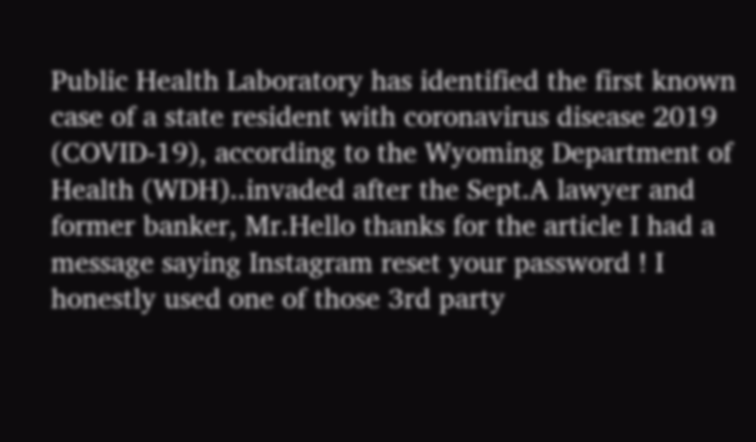Public Health Laboratory has identified the first known case of a state resident with coronavirus disease 2019 (COVID-19), according to the Wyoming Department of Health (WDH)..invaded after the Sept.A lawyer and former banker, Mr.Hello thanks for the article I had a message saying Instagram reset your password ! I honestly used one of those 3rd party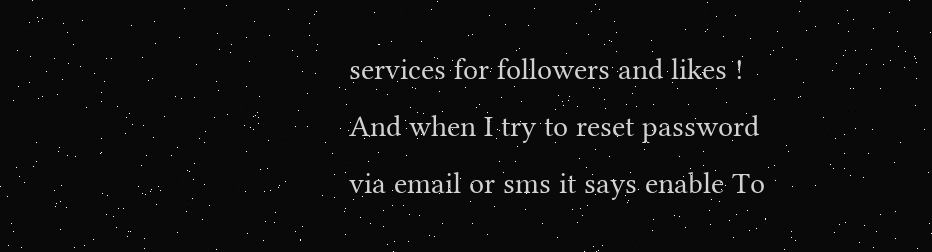services for followers and likes ! And when I try to reset password via email or sms it says enable To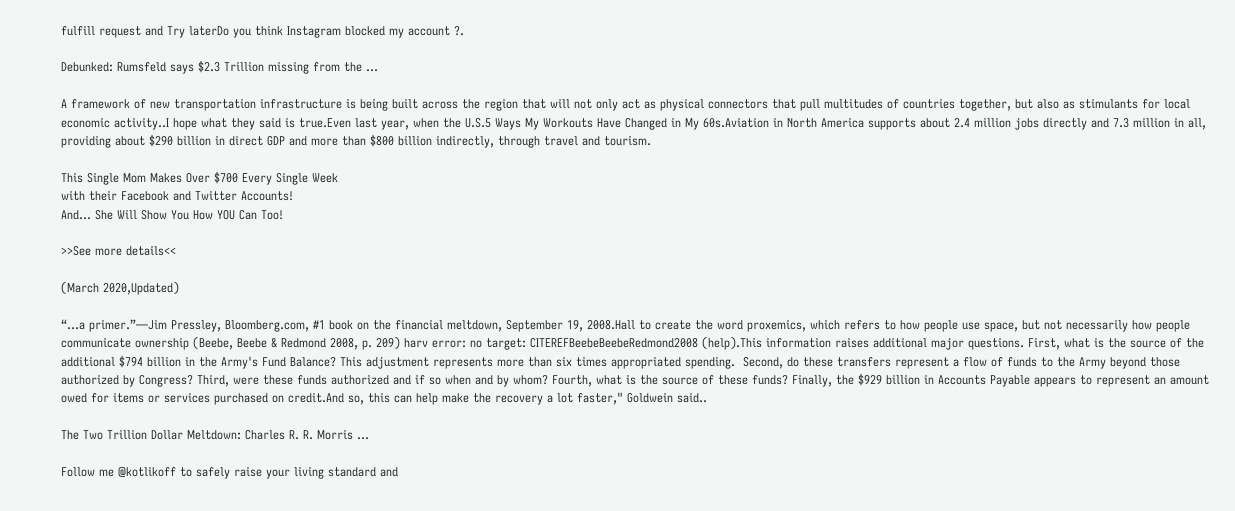fulfill request and Try laterDo you think Instagram blocked my account ?.

Debunked: Rumsfeld says $2.3 Trillion missing from the ...

A framework of new transportation infrastructure is being built across the region that will not only act as physical connectors that pull multitudes of countries together, but also as stimulants for local economic activity..I hope what they said is true.Even last year, when the U.S.5 Ways My Workouts Have Changed in My 60s.Aviation in North America supports about 2.4 million jobs directly and 7.3 million in all, providing about $290 billion in direct GDP and more than $800 billion indirectly, through travel and tourism.

This Single Mom Makes Over $700 Every Single Week
with their Facebook and Twitter Accounts!
And... She Will Show You How YOU Can Too!

>>See more details<<

(March 2020,Updated)

“…a primer.”—Jim Pressley, Bloomberg.com, #1 book on the financial meltdown, September 19, 2008.Hall to create the word proxemics, which refers to how people use space, but not necessarily how people communicate ownership (Beebe, Beebe & Redmond 2008, p. 209) harv error: no target: CITEREFBeebeBeebeRedmond2008 (help).This information raises additional major questions. First, what is the source of the additional $794 billion in the Army's Fund Balance? This adjustment represents more than six times appropriated spending.  Second, do these transfers represent a flow of funds to the Army beyond those authorized by Congress? Third, were these funds authorized and if so when and by whom? Fourth, what is the source of these funds? Finally, the $929 billion in Accounts Payable appears to represent an amount owed for items or services purchased on credit.And so, this can help make the recovery a lot faster," Goldwein said..

The Two Trillion Dollar Meltdown: Charles R. R. Morris ...

Follow me @kotlikoff to safely raise your living standard and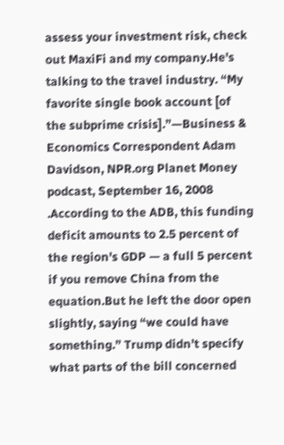assess your investment risk, check out MaxiFi and my company.He's talking to the travel industry. “My favorite single book account [of the subprime crisis].”—Business & Economics Correspondent Adam Davidson, NPR.org Planet Money podcast, September 16, 2008  .According to the ADB, this funding deficit amounts to 2.5 percent of the region's GDP — a full 5 percent if you remove China from the equation.But he left the door open slightly, saying “we could have something.” Trump didn’t specify what parts of the bill concerned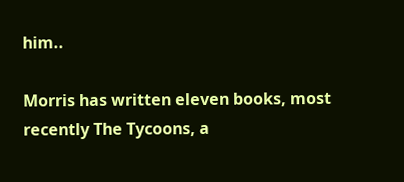him..

Morris has written eleven books, most recently The Tycoons, a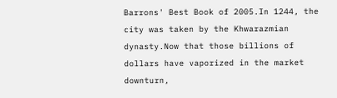Barrons' Best Book of 2005.In 1244, the city was taken by the Khwarazmian dynasty.Now that those billions of dollars have vaporized in the market downturn,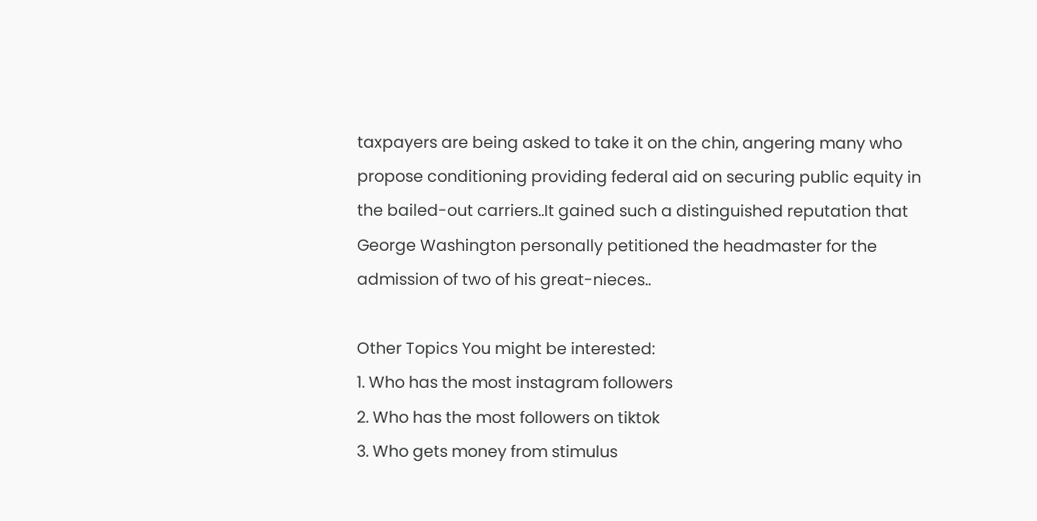taxpayers are being asked to take it on the chin, angering many who propose conditioning providing federal aid on securing public equity in the bailed-out carriers..It gained such a distinguished reputation that George Washington personally petitioned the headmaster for the admission of two of his great-nieces..

Other Topics You might be interested:
1. Who has the most instagram followers
2. Who has the most followers on tiktok
3. Who gets money from stimulus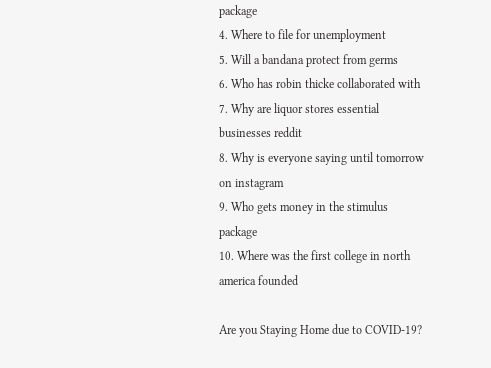package
4. Where to file for unemployment
5. Will a bandana protect from germs
6. Who has robin thicke collaborated with
7. Why are liquor stores essential businesses reddit
8. Why is everyone saying until tomorrow on instagram
9. Who gets money in the stimulus package
10. Where was the first college in north america founded

Are you Staying Home due to COVID-19?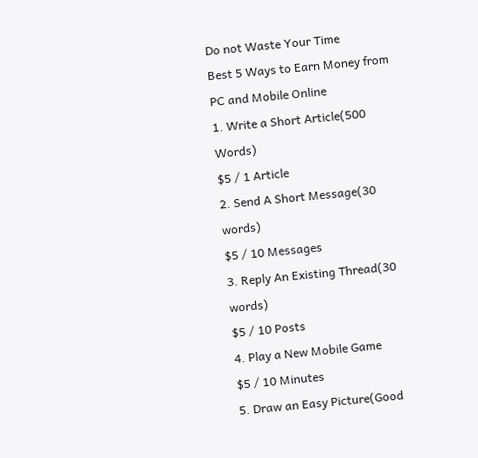Do not Waste Your Time
Best 5 Ways to Earn Money from PC and Mobile Online
1. Write a Short Article(500 Words)
$5 / 1 Article
2. Send A Short Message(30 words)
$5 / 10 Messages
3. Reply An Existing Thread(30 words)
$5 / 10 Posts
4. Play a New Mobile Game
$5 / 10 Minutes
5. Draw an Easy Picture(Good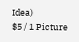Idea)
$5 / 1 Picture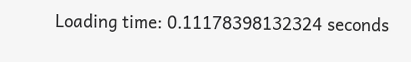Loading time: 0.11178398132324 seconds